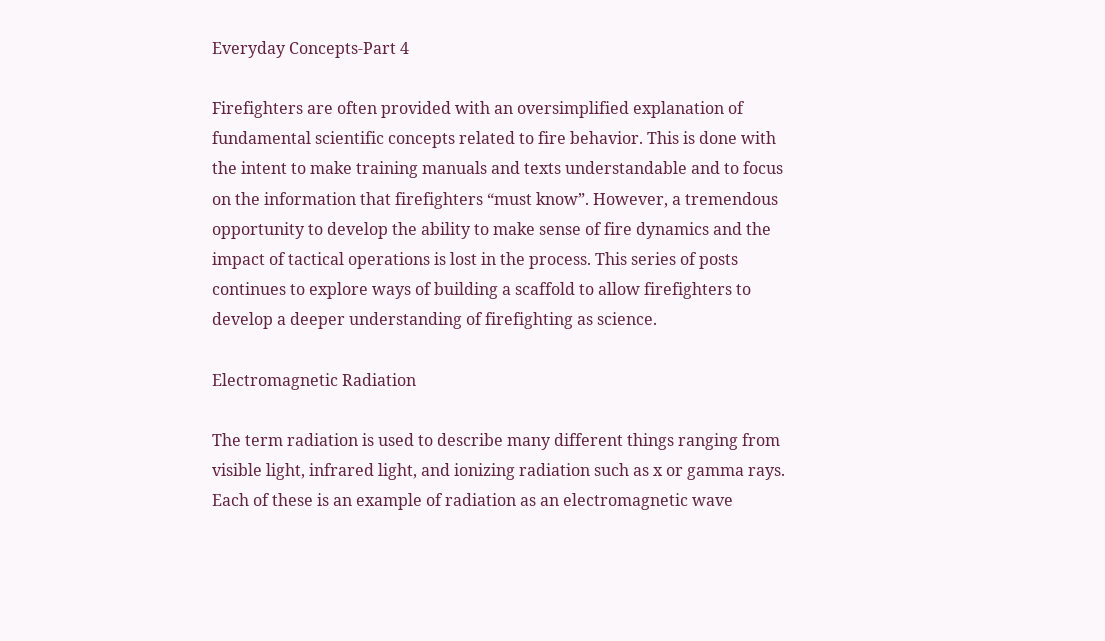Everyday Concepts-Part 4

Firefighters are often provided with an oversimplified explanation of fundamental scientific concepts related to fire behavior. This is done with the intent to make training manuals and texts understandable and to focus on the information that firefighters “must know”. However, a tremendous opportunity to develop the ability to make sense of fire dynamics and the impact of tactical operations is lost in the process. This series of posts continues to explore ways of building a scaffold to allow firefighters to develop a deeper understanding of firefighting as science.

Electromagnetic Radiation

The term radiation is used to describe many different things ranging from visible light, infrared light, and ionizing radiation such as x or gamma rays. Each of these is an example of radiation as an electromagnetic wave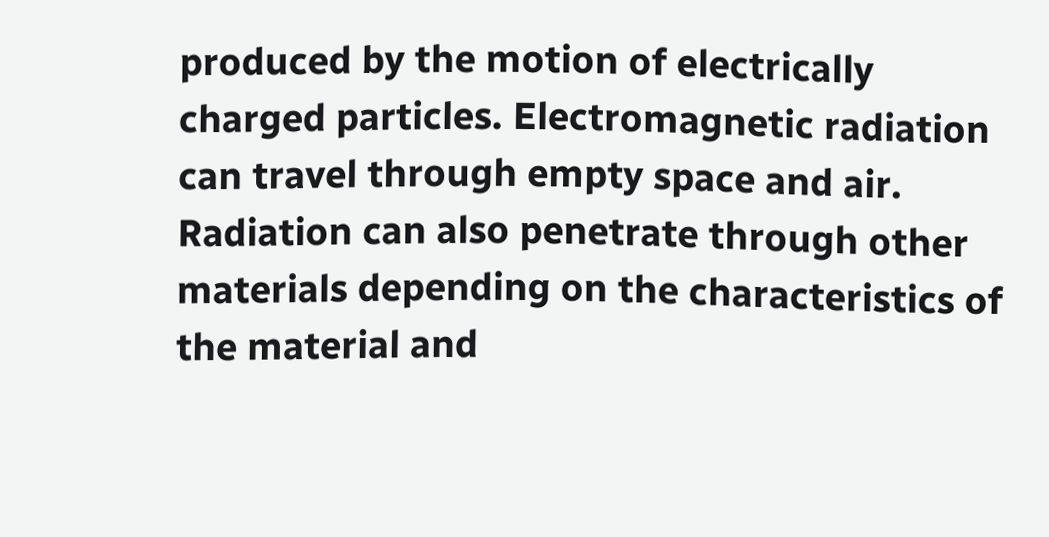produced by the motion of electrically charged particles. Electromagnetic radiation can travel through empty space and air. Radiation can also penetrate through other materials depending on the characteristics of the material and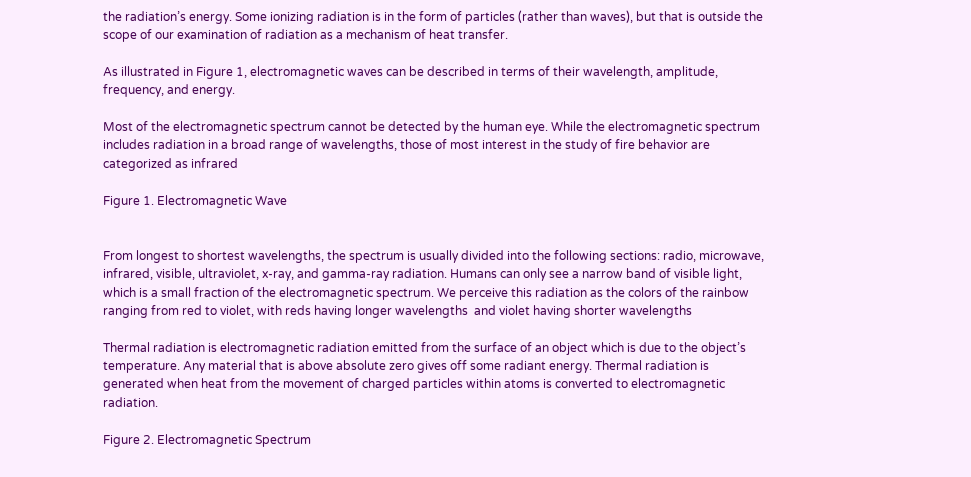the radiation’s energy. Some ionizing radiation is in the form of particles (rather than waves), but that is outside the scope of our examination of radiation as a mechanism of heat transfer.

As illustrated in Figure 1, electromagnetic waves can be described in terms of their wavelength, amplitude, frequency, and energy.

Most of the electromagnetic spectrum cannot be detected by the human eye. While the electromagnetic spectrum includes radiation in a broad range of wavelengths, those of most interest in the study of fire behavior are categorized as infrared

Figure 1. Electromagnetic Wave


From longest to shortest wavelengths, the spectrum is usually divided into the following sections: radio, microwave, infrared, visible, ultraviolet, x-ray, and gamma-ray radiation. Humans can only see a narrow band of visible light, which is a small fraction of the electromagnetic spectrum. We perceive this radiation as the colors of the rainbow ranging from red to violet, with reds having longer wavelengths  and violet having shorter wavelengths

Thermal radiation is electromagnetic radiation emitted from the surface of an object which is due to the object’s temperature. Any material that is above absolute zero gives off some radiant energy. Thermal radiation is generated when heat from the movement of charged particles within atoms is converted to electromagnetic radiation.

Figure 2. Electromagnetic Spectrum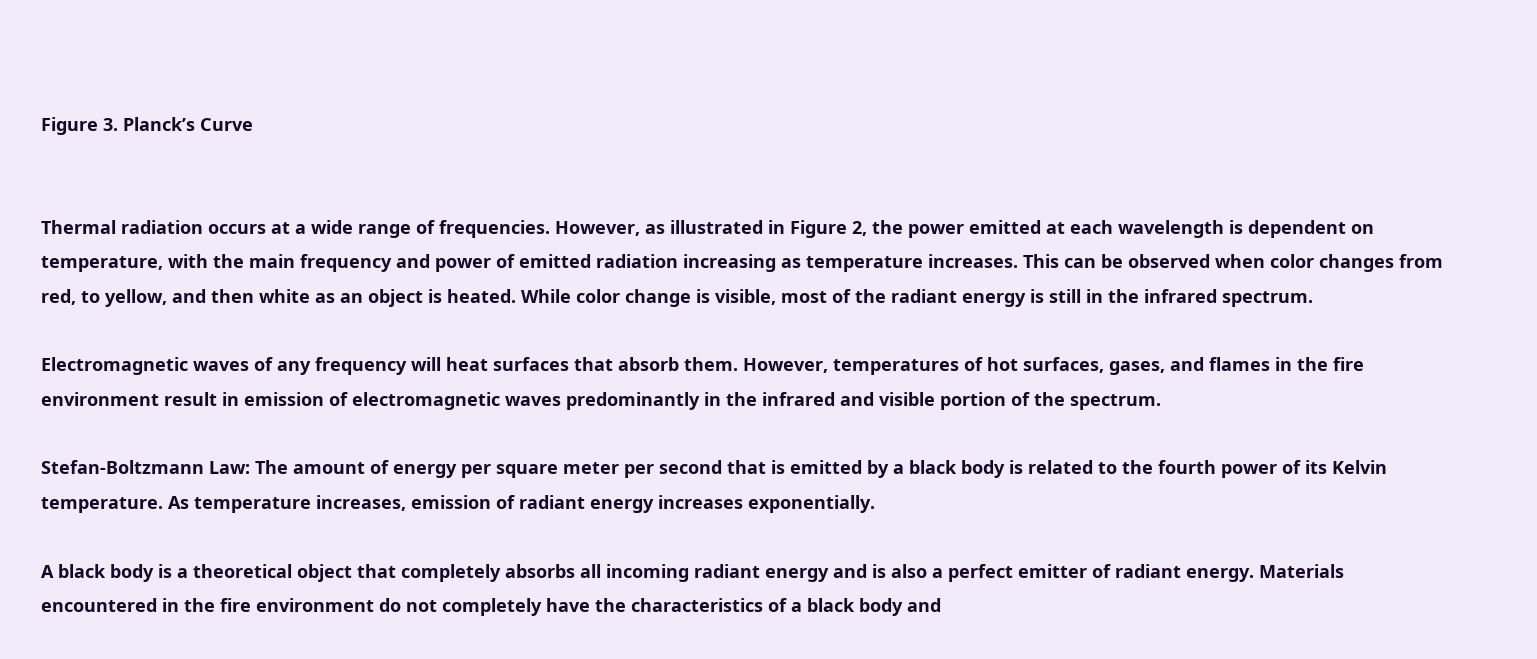Figure 3. Planck’s Curve


Thermal radiation occurs at a wide range of frequencies. However, as illustrated in Figure 2, the power emitted at each wavelength is dependent on temperature, with the main frequency and power of emitted radiation increasing as temperature increases. This can be observed when color changes from red, to yellow, and then white as an object is heated. While color change is visible, most of the radiant energy is still in the infrared spectrum.

Electromagnetic waves of any frequency will heat surfaces that absorb them. However, temperatures of hot surfaces, gases, and flames in the fire environment result in emission of electromagnetic waves predominantly in the infrared and visible portion of the spectrum.

Stefan-Boltzmann Law: The amount of energy per square meter per second that is emitted by a black body is related to the fourth power of its Kelvin temperature. As temperature increases, emission of radiant energy increases exponentially.

A black body is a theoretical object that completely absorbs all incoming radiant energy and is also a perfect emitter of radiant energy. Materials encountered in the fire environment do not completely have the characteristics of a black body and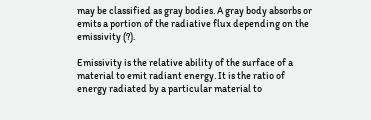may be classified as gray bodies. A gray body absorbs or emits a portion of the radiative flux depending on the emissivity (?).

Emissivity is the relative ability of the surface of a material to emit radiant energy. It is the ratio of energy radiated by a particular material to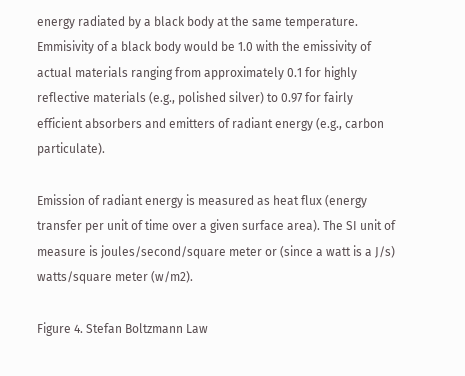energy radiated by a black body at the same temperature. Emmisivity of a black body would be 1.0 with the emissivity of actual materials ranging from approximately 0.1 for highly reflective materials (e.g., polished silver) to 0.97 for fairly efficient absorbers and emitters of radiant energy (e.g., carbon particulate).

Emission of radiant energy is measured as heat flux (energy transfer per unit of time over a given surface area). The SI unit of measure is joules/second/square meter or (since a watt is a J/s) watts/square meter (w/m2).

Figure 4. Stefan Boltzmann Law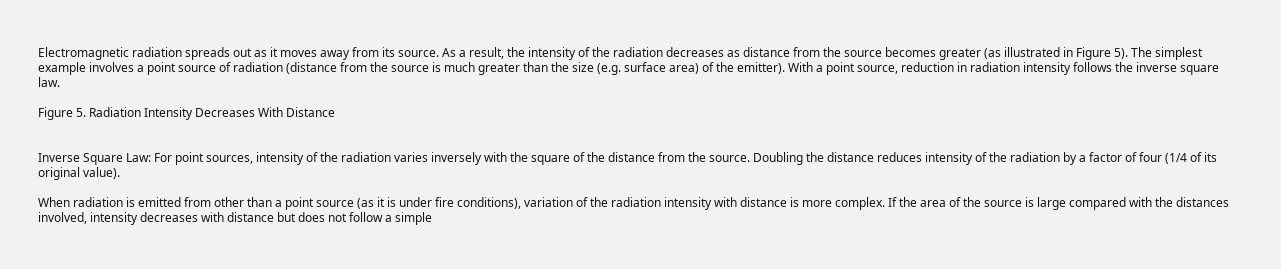Electromagnetic radiation spreads out as it moves away from its source. As a result, the intensity of the radiation decreases as distance from the source becomes greater (as illustrated in Figure 5). The simplest example involves a point source of radiation (distance from the source is much greater than the size (e.g. surface area) of the emitter). With a point source, reduction in radiation intensity follows the inverse square law.

Figure 5. Radiation Intensity Decreases With Distance


Inverse Square Law: For point sources, intensity of the radiation varies inversely with the square of the distance from the source. Doubling the distance reduces intensity of the radiation by a factor of four (1/4 of its original value).

When radiation is emitted from other than a point source (as it is under fire conditions), variation of the radiation intensity with distance is more complex. If the area of the source is large compared with the distances involved, intensity decreases with distance but does not follow a simple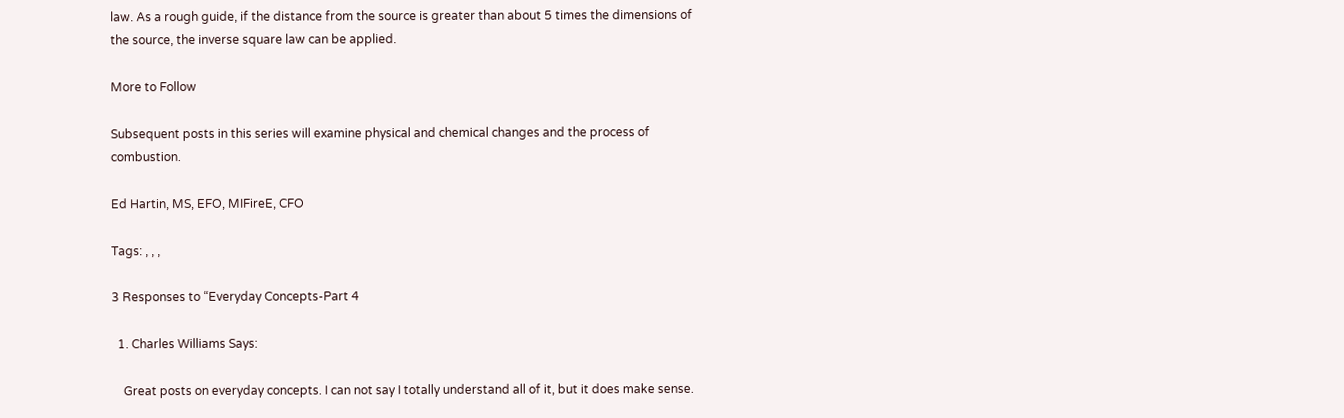law. As a rough guide, if the distance from the source is greater than about 5 times the dimensions of the source, the inverse square law can be applied.

More to Follow

Subsequent posts in this series will examine physical and chemical changes and the process of combustion.

Ed Hartin, MS, EFO, MIFireE, CFO

Tags: , , ,

3 Responses to “Everyday Concepts-Part 4

  1. Charles Williams Says:

    Great posts on everyday concepts. I can not say I totally understand all of it, but it does make sense.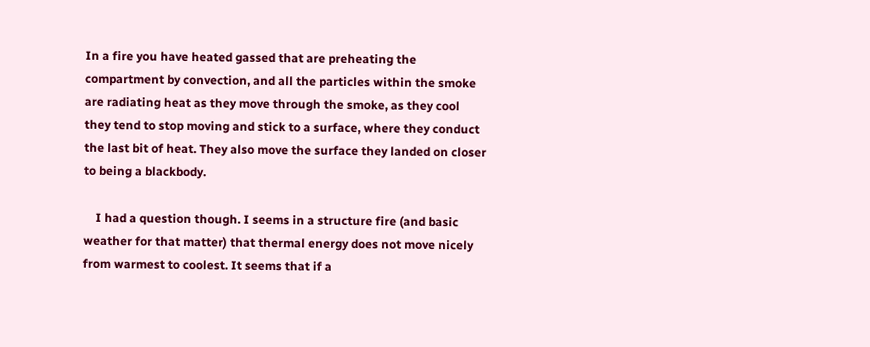In a fire you have heated gassed that are preheating the compartment by convection, and all the particles within the smoke are radiating heat as they move through the smoke, as they cool they tend to stop moving and stick to a surface, where they conduct the last bit of heat. They also move the surface they landed on closer to being a blackbody.

    I had a question though. I seems in a structure fire (and basic weather for that matter) that thermal energy does not move nicely from warmest to coolest. It seems that if a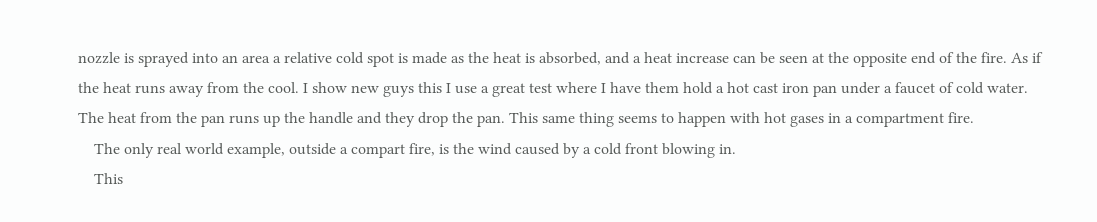nozzle is sprayed into an area a relative cold spot is made as the heat is absorbed, and a heat increase can be seen at the opposite end of the fire. As if the heat runs away from the cool. I show new guys this I use a great test where I have them hold a hot cast iron pan under a faucet of cold water. The heat from the pan runs up the handle and they drop the pan. This same thing seems to happen with hot gases in a compartment fire.
    The only real world example, outside a compart fire, is the wind caused by a cold front blowing in.
    This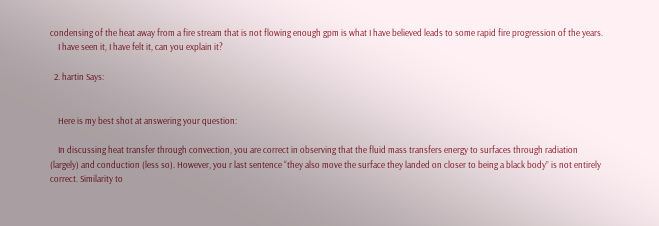condensing of the heat away from a fire stream that is not flowing enough gpm is what I have believed leads to some rapid fire progression of the years.
    I have seen it, I have felt it, can you explain it?

  2. hartin Says:


    Here is my best shot at answering your question:

    In discussing heat transfer through convection, you are correct in observing that the fluid mass transfers energy to surfaces through radiation (largely) and conduction (less so). However, you r last sentence “they also move the surface they landed on closer to being a black body” is not entirely correct. Similarity to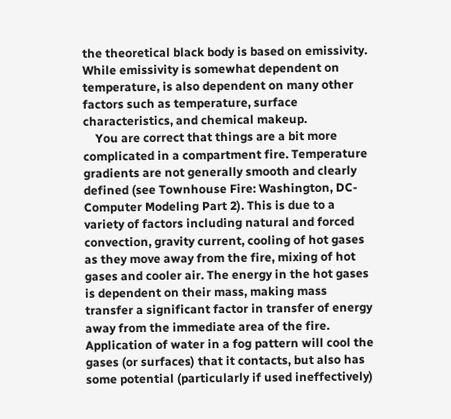the theoretical black body is based on emissivity. While emissivity is somewhat dependent on temperature, is also dependent on many other factors such as temperature, surface characteristics, and chemical makeup.
    You are correct that things are a bit more complicated in a compartment fire. Temperature gradients are not generally smooth and clearly defined (see Townhouse Fire: Washington, DC-Computer Modeling Part 2). This is due to a variety of factors including natural and forced convection, gravity current, cooling of hot gases as they move away from the fire, mixing of hot gases and cooler air. The energy in the hot gases is dependent on their mass, making mass transfer a significant factor in transfer of energy away from the immediate area of the fire. Application of water in a fog pattern will cool the gases (or surfaces) that it contacts, but also has some potential (particularly if used ineffectively)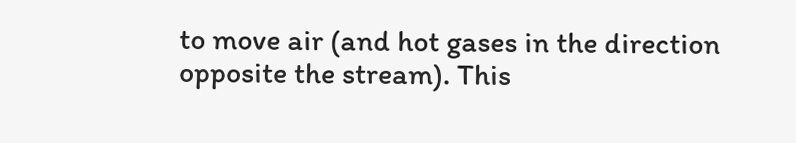to move air (and hot gases in the direction opposite the stream). This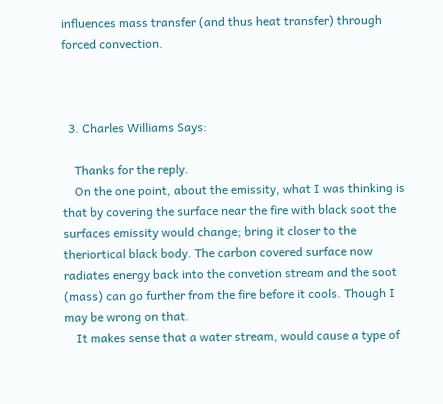influences mass transfer (and thus heat transfer) through forced convection.



  3. Charles Williams Says:

    Thanks for the reply.
    On the one point, about the emissity, what I was thinking is that by covering the surface near the fire with black soot the surfaces emissity would change; bring it closer to the theriortical black body. The carbon covered surface now radiates energy back into the convetion stream and the soot (mass) can go further from the fire before it cools. Though I may be wrong on that.
    It makes sense that a water stream, would cause a type of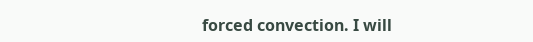forced convection. I will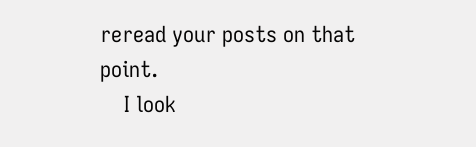reread your posts on that point.
    I look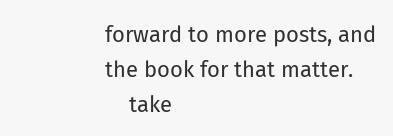forward to more posts, and the book for that matter.
    take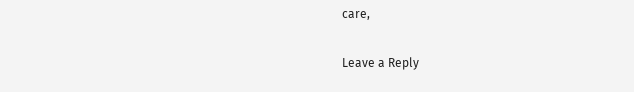care,

Leave a Reply